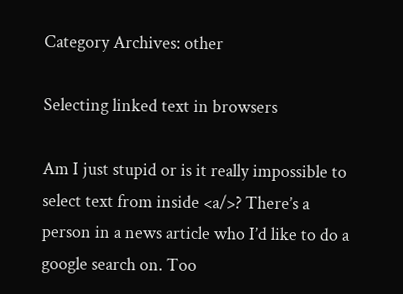Category Archives: other

Selecting linked text in browsers

Am I just stupid or is it really impossible to select text from inside <a/>? There’s a person in a news article who I’d like to do a google search on. Too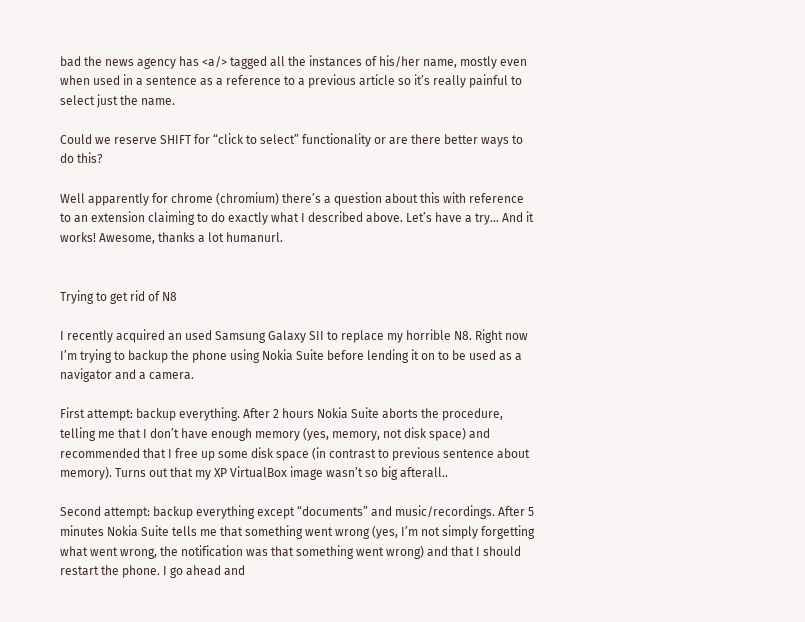bad the news agency has <a/> tagged all the instances of his/her name, mostly even when used in a sentence as a reference to a previous article so it’s really painful to select just the name.

Could we reserve SHIFT for “click to select” functionality or are there better ways to do this?

Well apparently for chrome (chromium) there’s a question about this with reference to an extension claiming to do exactly what I described above. Let’s have a try… And it works! Awesome, thanks a lot humanurl.


Trying to get rid of N8

I recently acquired an used Samsung Galaxy SII to replace my horrible N8. Right now I’m trying to backup the phone using Nokia Suite before lending it on to be used as a navigator and a camera.

First attempt: backup everything. After 2 hours Nokia Suite aborts the procedure, telling me that I don’t have enough memory (yes, memory, not disk space) and recommended that I free up some disk space (in contrast to previous sentence about memory). Turns out that my XP VirtualBox image wasn’t so big afterall..

Second attempt: backup everything except “documents” and music/recordings. After 5 minutes Nokia Suite tells me that something went wrong (yes, I’m not simply forgetting what went wrong, the notification was that something went wrong) and that I should restart the phone. I go ahead and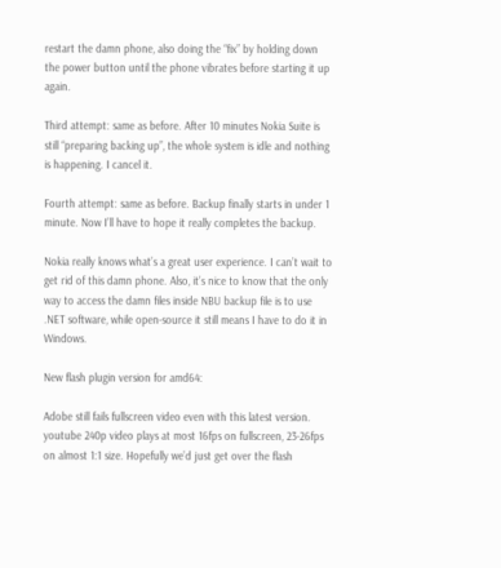restart the damn phone, also doing the “fix” by holding down the power button until the phone vibrates before starting it up again.

Third attempt: same as before. After 10 minutes Nokia Suite is still “preparing backing up”, the whole system is idle and nothing is happening. I cancel it.

Fourth attempt: same as before. Backup finally starts in under 1 minute. Now I’ll have to hope it really completes the backup.

Nokia really knows what’s a great user experience. I can’t wait to get rid of this damn phone. Also, it’s nice to know that the only way to access the damn files inside NBU backup file is to use .NET software, while open-source it still means I have to do it in Windows.

New flash plugin version for amd64:

Adobe still fails fullscreen video even with this latest version. youtube 240p video plays at most 16fps on fullscreen, 23-26fps on almost 1:1 size. Hopefully we’d just get over the flash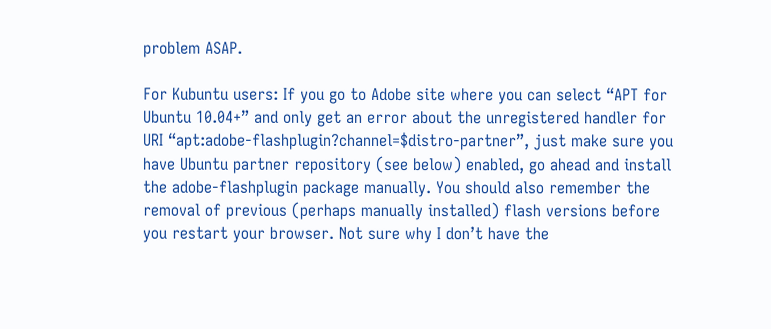problem ASAP.

For Kubuntu users: If you go to Adobe site where you can select “APT for Ubuntu 10.04+” and only get an error about the unregistered handler for URI “apt:adobe-flashplugin?channel=$distro-partner”, just make sure you have Ubuntu partner repository (see below) enabled, go ahead and install the adobe-flashplugin package manually. You should also remember the removal of previous (perhaps manually installed) flash versions before you restart your browser. Not sure why I don’t have the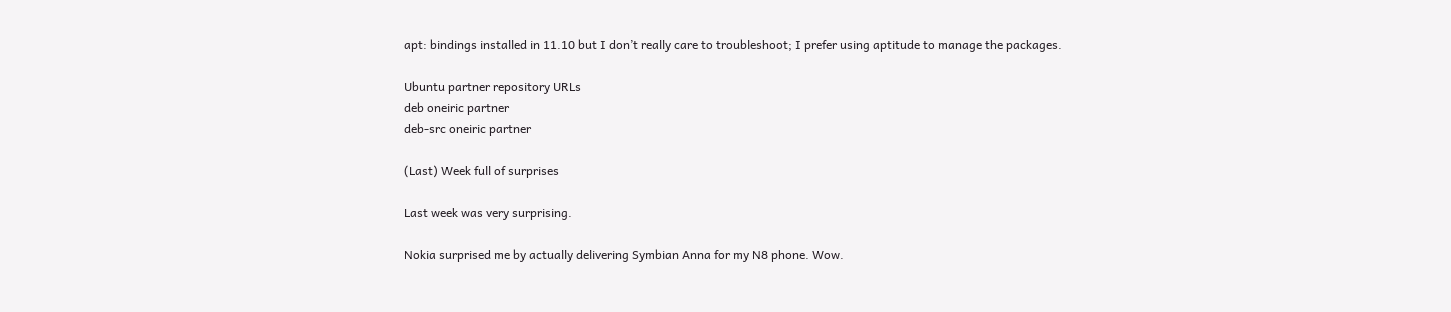apt: bindings installed in 11.10 but I don’t really care to troubleshoot; I prefer using aptitude to manage the packages.

Ubuntu partner repository URLs
deb oneiric partner
deb-src oneiric partner

(Last) Week full of surprises

Last week was very surprising.

Nokia surprised me by actually delivering Symbian Anna for my N8 phone. Wow.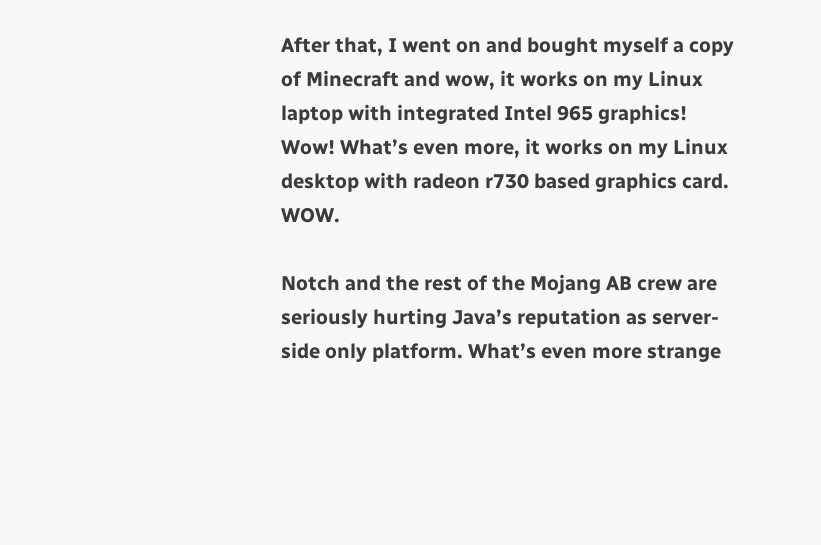After that, I went on and bought myself a copy of Minecraft and wow, it works on my Linux laptop with integrated Intel 965 graphics! Wow! What’s even more, it works on my Linux desktop with radeon r730 based graphics card. WOW.

Notch and the rest of the Mojang AB crew are seriously hurting Java’s reputation as server-side only platform. What’s even more strange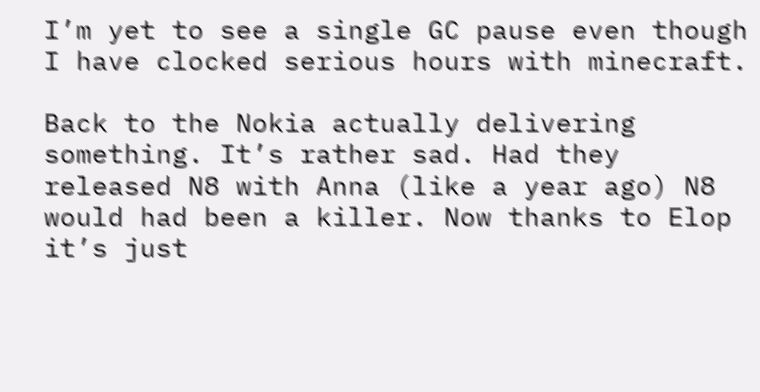I’m yet to see a single GC pause even though I have clocked serious hours with minecraft.

Back to the Nokia actually delivering something. It’s rather sad. Had they released N8 with Anna (like a year ago) N8 would had been a killer. Now thanks to Elop it’s just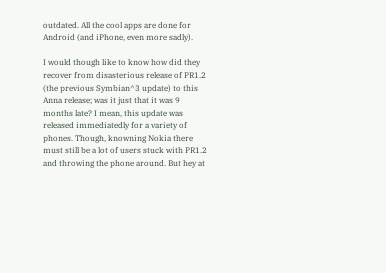outdated. All the cool apps are done for Android (and iPhone, even more sadly).

I would though like to know how did they recover from disasterious release of PR1.2 (the previous Symbian^3 update) to this Anna release; was it just that it was 9 months late? I mean, this update was released immediatedly for a variety of phones. Though, knowning Nokia there must still be a lot of users stuck with PR1.2 and throwing the phone around. But hey at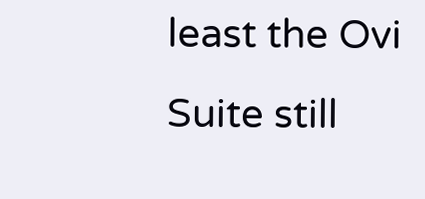least the Ovi Suite still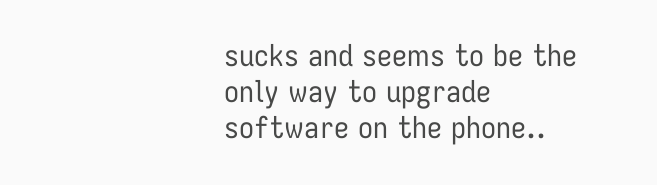sucks and seems to be the only way to upgrade software on the phone..